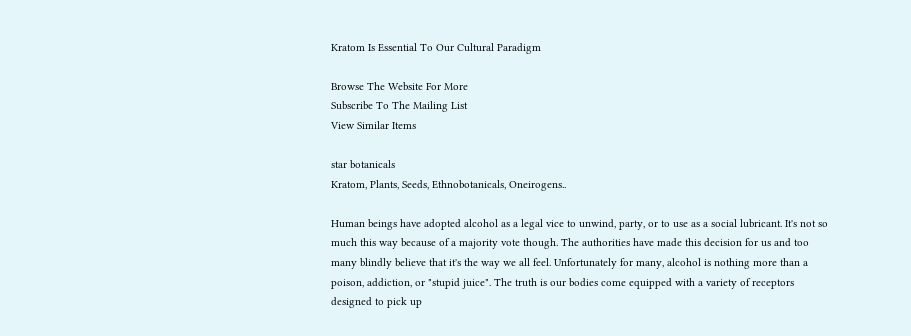Kratom Is Essential To Our Cultural Paradigm

Browse The Website For More
Subscribe To The Mailing List
View Similar Items

star botanicals
Kratom, Plants, Seeds, Ethnobotanicals, Oneirogens..

Human beings have adopted alcohol as a legal vice to unwind, party, or to use as a social lubricant. It's not so much this way because of a majority vote though. The authorities have made this decision for us and too many blindly believe that it's the way we all feel. Unfortunately for many, alcohol is nothing more than a poison, addiction, or "stupid juice". The truth is our bodies come equipped with a variety of receptors designed to pick up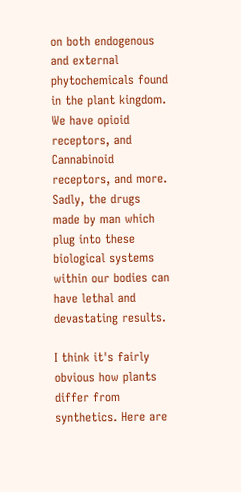on both endogenous and external phytochemicals found in the plant kingdom. We have opioid receptors, and Cannabinoid receptors, and more. Sadly, the drugs made by man which plug into these biological systems within our bodies can have lethal and devastating results.

I think it's fairly obvious how plants differ from synthetics. Here are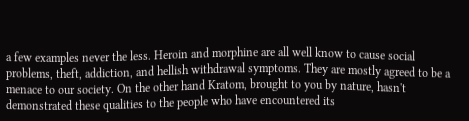a few examples never the less. Heroin and morphine are all well know to cause social problems, theft, addiction, and hellish withdrawal symptoms. They are mostly agreed to be a menace to our society. On the other hand Kratom, brought to you by nature, hasn't demonstrated these qualities to the people who have encountered its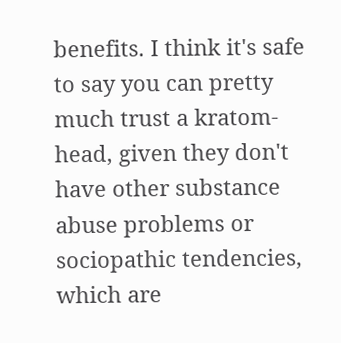benefits. I think it's safe to say you can pretty much trust a kratom-head, given they don't have other substance abuse problems or sociopathic tendencies, which are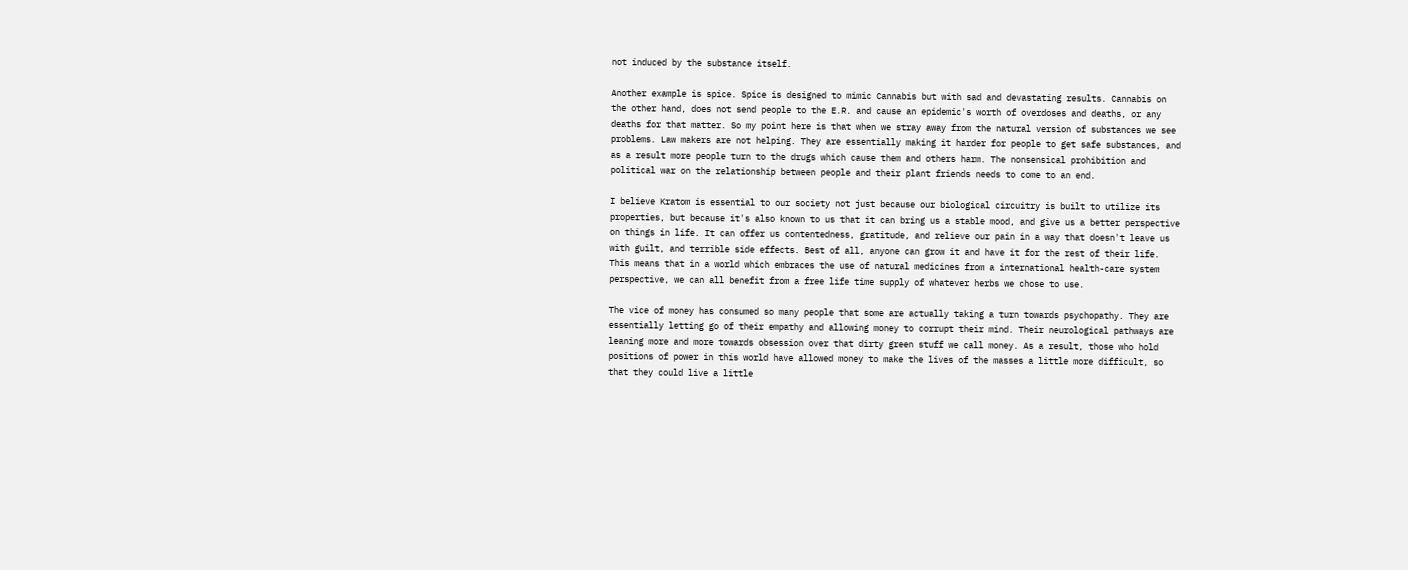not induced by the substance itself.

Another example is spice. Spice is designed to mimic Cannabis but with sad and devastating results. Cannabis on the other hand, does not send people to the E.R. and cause an epidemic's worth of overdoses and deaths, or any deaths for that matter. So my point here is that when we stray away from the natural version of substances we see problems. Law makers are not helping. They are essentially making it harder for people to get safe substances, and as a result more people turn to the drugs which cause them and others harm. The nonsensical prohibition and political war on the relationship between people and their plant friends needs to come to an end.

I believe Kratom is essential to our society not just because our biological circuitry is built to utilize its properties, but because it's also known to us that it can bring us a stable mood, and give us a better perspective on things in life. It can offer us contentedness, gratitude, and relieve our pain in a way that doesn't leave us with guilt, and terrible side effects. Best of all, anyone can grow it and have it for the rest of their life. This means that in a world which embraces the use of natural medicines from a international health-care system perspective, we can all benefit from a free life time supply of whatever herbs we chose to use.

The vice of money has consumed so many people that some are actually taking a turn towards psychopathy. They are essentially letting go of their empathy and allowing money to corrupt their mind. Their neurological pathways are leaning more and more towards obsession over that dirty green stuff we call money. As a result, those who hold positions of power in this world have allowed money to make the lives of the masses a little more difficult, so that they could live a little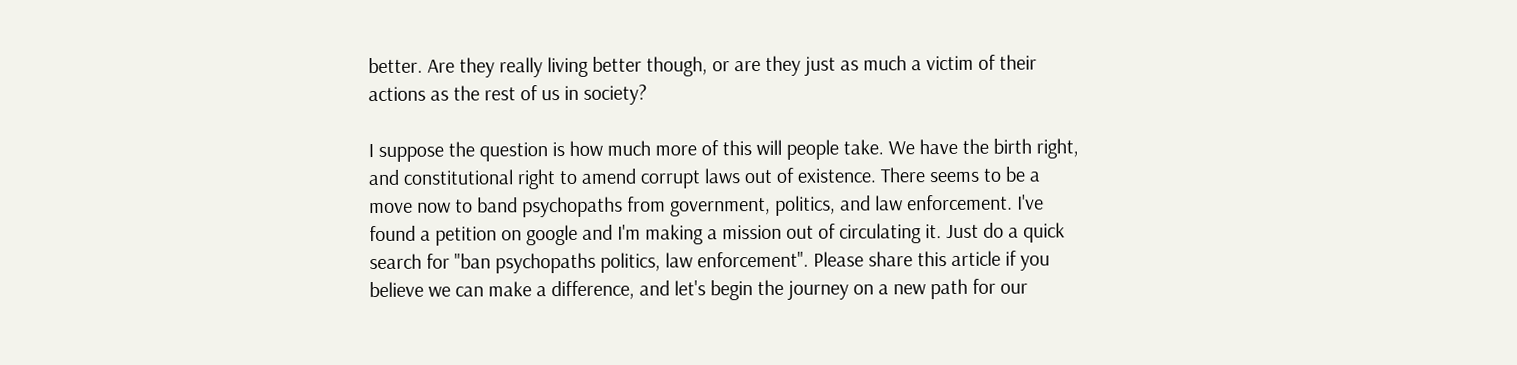better. Are they really living better though, or are they just as much a victim of their actions as the rest of us in society?

I suppose the question is how much more of this will people take. We have the birth right, and constitutional right to amend corrupt laws out of existence. There seems to be a move now to band psychopaths from government, politics, and law enforcement. I've found a petition on google and I'm making a mission out of circulating it. Just do a quick search for "ban psychopaths politics, law enforcement". Please share this article if you believe we can make a difference, and let's begin the journey on a new path for our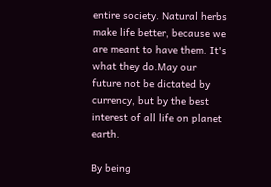entire society. Natural herbs make life better, because we are meant to have them. It's what they do.May our future not be dictated by currency, but by the best interest of all life on planet earth.

By being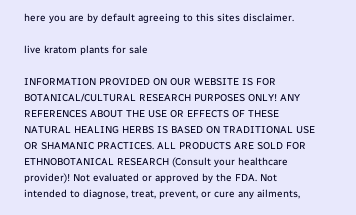here you are by default agreeing to this sites disclaimer.

live kratom plants for sale

INFORMATION PROVIDED ON OUR WEBSITE IS FOR BOTANICAL/CULTURAL RESEARCH PURPOSES ONLY! ANY REFERENCES ABOUT THE USE OR EFFECTS OF THESE NATURAL HEALING HERBS IS BASED ON TRADITIONAL USE OR SHAMANIC PRACTICES. ALL PRODUCTS ARE SOLD FOR ETHNOBOTANICAL RESEARCH (Consult your healthcare provider)! Not evaluated or approved by the FDA. Not intended to diagnose, treat, prevent, or cure any ailments,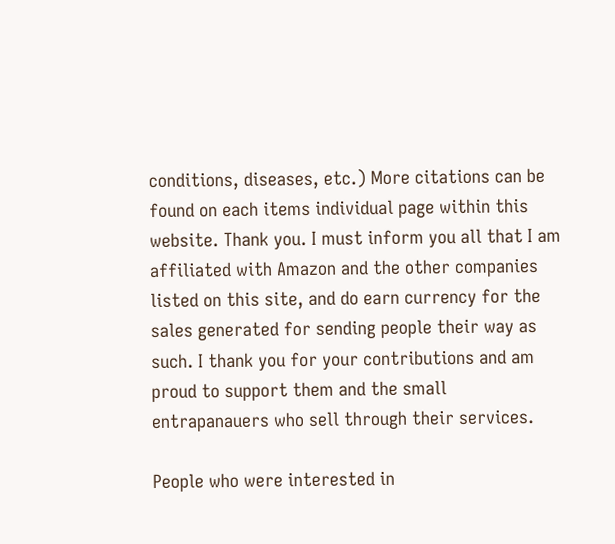conditions, diseases, etc.) More citations can be found on each items individual page within this website. Thank you. I must inform you all that I am affiliated with Amazon and the other companies listed on this site, and do earn currency for the sales generated for sending people their way as such. I thank you for your contributions and am proud to support them and the small entrapanauers who sell through their services.

People who were interested in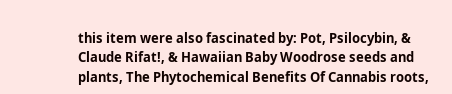this item were also fascinated by: Pot, Psilocybin, & Claude Rifat!, & Hawaiian Baby Woodrose seeds and plants, The Phytochemical Benefits Of Cannabis roots,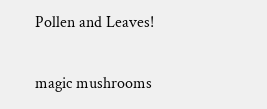Pollen and Leaves!

magic mushrooms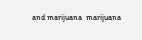and marijuana  marijuana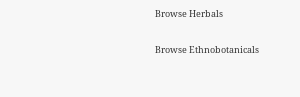Browse Herbals

Browse Ethnobotanicals